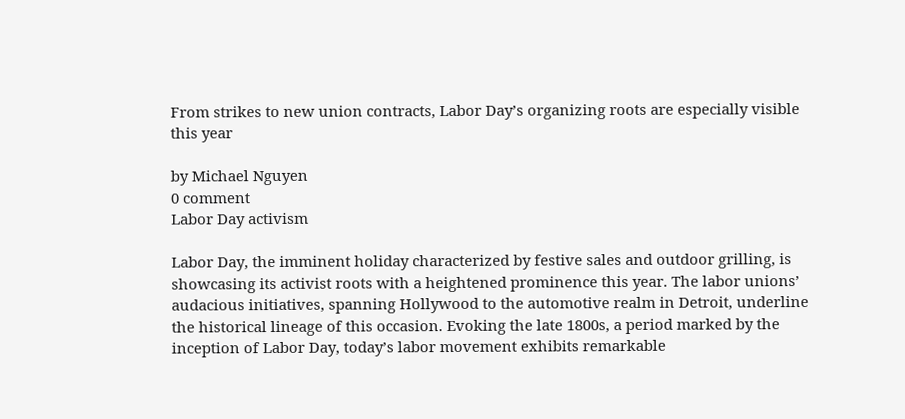From strikes to new union contracts, Labor Day’s organizing roots are especially visible this year

by Michael Nguyen
0 comment
Labor Day activism

Labor Day, the imminent holiday characterized by festive sales and outdoor grilling, is showcasing its activist roots with a heightened prominence this year. The labor unions’ audacious initiatives, spanning Hollywood to the automotive realm in Detroit, underline the historical lineage of this occasion. Evoking the late 1800s, a period marked by the inception of Labor Day, today’s labor movement exhibits remarkable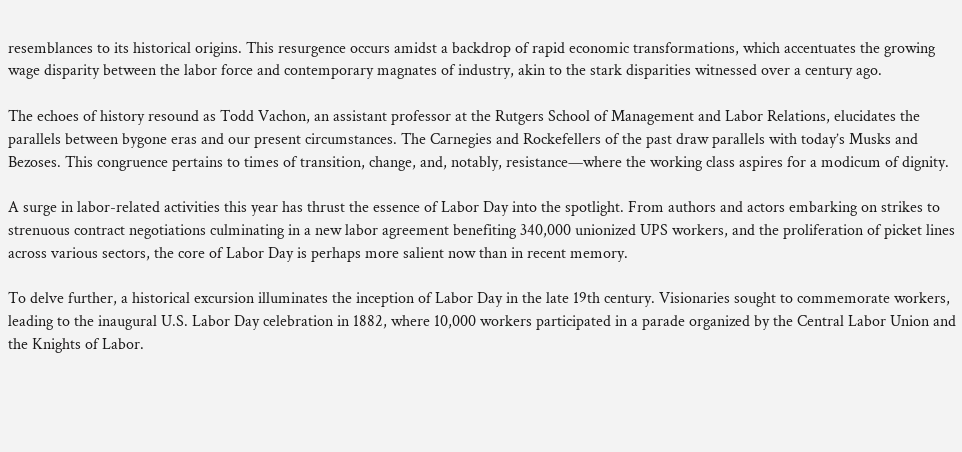resemblances to its historical origins. This resurgence occurs amidst a backdrop of rapid economic transformations, which accentuates the growing wage disparity between the labor force and contemporary magnates of industry, akin to the stark disparities witnessed over a century ago.

The echoes of history resound as Todd Vachon, an assistant professor at the Rutgers School of Management and Labor Relations, elucidates the parallels between bygone eras and our present circumstances. The Carnegies and Rockefellers of the past draw parallels with today’s Musks and Bezoses. This congruence pertains to times of transition, change, and, notably, resistance—where the working class aspires for a modicum of dignity.

A surge in labor-related activities this year has thrust the essence of Labor Day into the spotlight. From authors and actors embarking on strikes to strenuous contract negotiations culminating in a new labor agreement benefiting 340,000 unionized UPS workers, and the proliferation of picket lines across various sectors, the core of Labor Day is perhaps more salient now than in recent memory.

To delve further, a historical excursion illuminates the inception of Labor Day in the late 19th century. Visionaries sought to commemorate workers, leading to the inaugural U.S. Labor Day celebration in 1882, where 10,000 workers participated in a parade organized by the Central Labor Union and the Knights of Labor.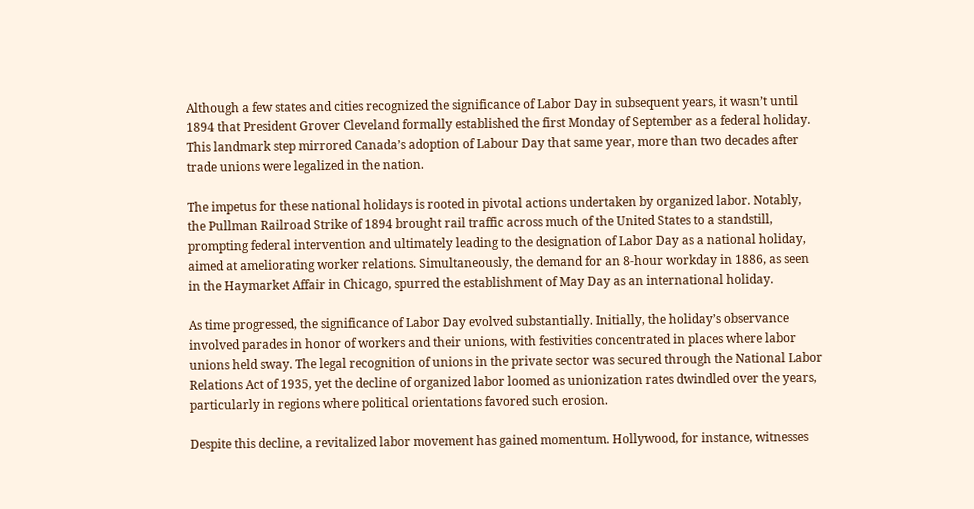Although a few states and cities recognized the significance of Labor Day in subsequent years, it wasn’t until 1894 that President Grover Cleveland formally established the first Monday of September as a federal holiday. This landmark step mirrored Canada’s adoption of Labour Day that same year, more than two decades after trade unions were legalized in the nation.

The impetus for these national holidays is rooted in pivotal actions undertaken by organized labor. Notably, the Pullman Railroad Strike of 1894 brought rail traffic across much of the United States to a standstill, prompting federal intervention and ultimately leading to the designation of Labor Day as a national holiday, aimed at ameliorating worker relations. Simultaneously, the demand for an 8-hour workday in 1886, as seen in the Haymarket Affair in Chicago, spurred the establishment of May Day as an international holiday.

As time progressed, the significance of Labor Day evolved substantially. Initially, the holiday’s observance involved parades in honor of workers and their unions, with festivities concentrated in places where labor unions held sway. The legal recognition of unions in the private sector was secured through the National Labor Relations Act of 1935, yet the decline of organized labor loomed as unionization rates dwindled over the years, particularly in regions where political orientations favored such erosion.

Despite this decline, a revitalized labor movement has gained momentum. Hollywood, for instance, witnesses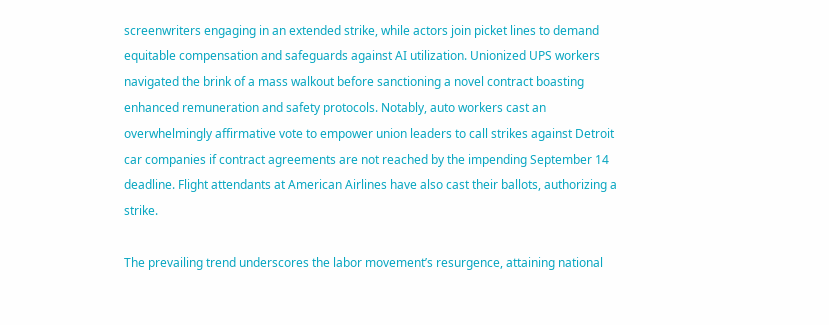screenwriters engaging in an extended strike, while actors join picket lines to demand equitable compensation and safeguards against AI utilization. Unionized UPS workers navigated the brink of a mass walkout before sanctioning a novel contract boasting enhanced remuneration and safety protocols. Notably, auto workers cast an overwhelmingly affirmative vote to empower union leaders to call strikes against Detroit car companies if contract agreements are not reached by the impending September 14 deadline. Flight attendants at American Airlines have also cast their ballots, authorizing a strike.

The prevailing trend underscores the labor movement’s resurgence, attaining national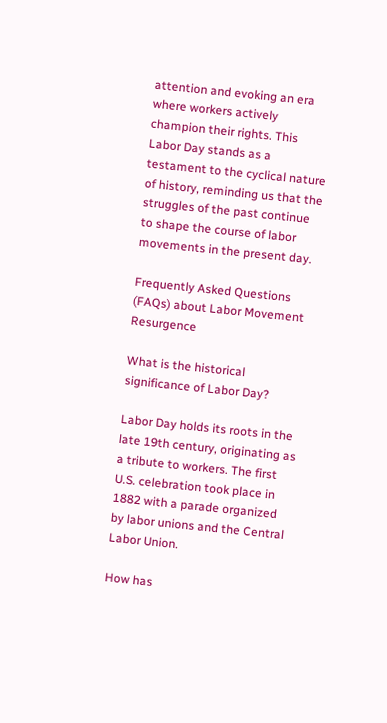attention and evoking an era where workers actively champion their rights. This Labor Day stands as a testament to the cyclical nature of history, reminding us that the struggles of the past continue to shape the course of labor movements in the present day.

Frequently Asked Questions (FAQs) about Labor Movement Resurgence

What is the historical significance of Labor Day?

Labor Day holds its roots in the late 19th century, originating as a tribute to workers. The first U.S. celebration took place in 1882 with a parade organized by labor unions and the Central Labor Union.

How has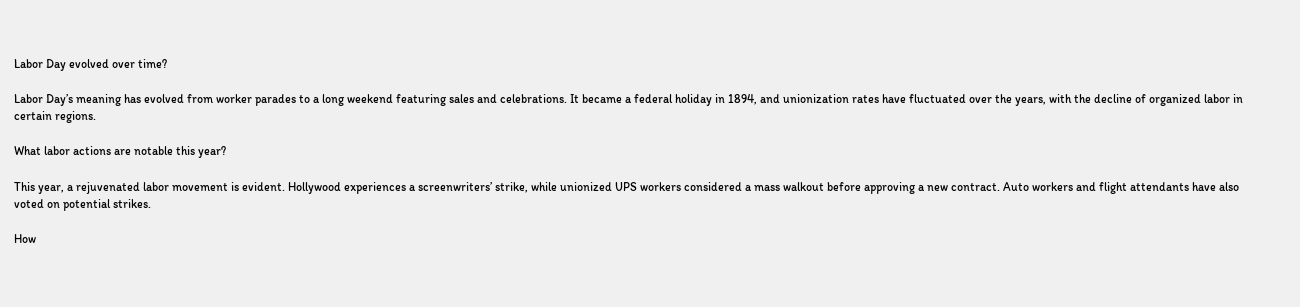Labor Day evolved over time?

Labor Day’s meaning has evolved from worker parades to a long weekend featuring sales and celebrations. It became a federal holiday in 1894, and unionization rates have fluctuated over the years, with the decline of organized labor in certain regions.

What labor actions are notable this year?

This year, a rejuvenated labor movement is evident. Hollywood experiences a screenwriters’ strike, while unionized UPS workers considered a mass walkout before approving a new contract. Auto workers and flight attendants have also voted on potential strikes.

How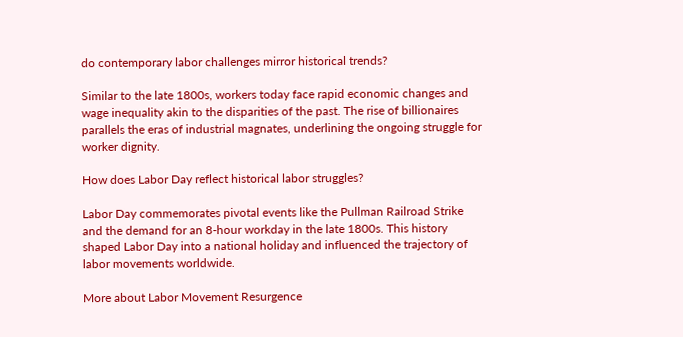do contemporary labor challenges mirror historical trends?

Similar to the late 1800s, workers today face rapid economic changes and wage inequality akin to the disparities of the past. The rise of billionaires parallels the eras of industrial magnates, underlining the ongoing struggle for worker dignity.

How does Labor Day reflect historical labor struggles?

Labor Day commemorates pivotal events like the Pullman Railroad Strike and the demand for an 8-hour workday in the late 1800s. This history shaped Labor Day into a national holiday and influenced the trajectory of labor movements worldwide.

More about Labor Movement Resurgence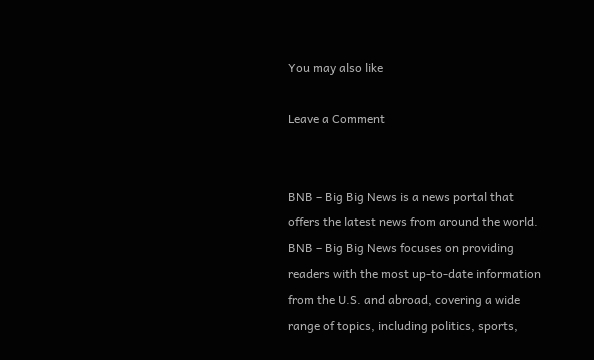You may also like

Leave a Comment


BNB – Big Big News is a news portal that offers the latest news from around the world. BNB – Big Big News focuses on providing readers with the most up-to-date information from the U.S. and abroad, covering a wide range of topics, including politics, sports,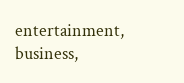entertainment, business,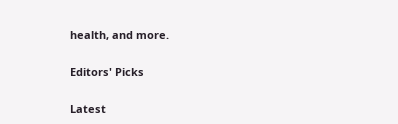health, and more.

Editors' Picks

Latest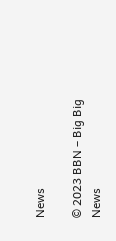News

© 2023 BBN – Big Big News